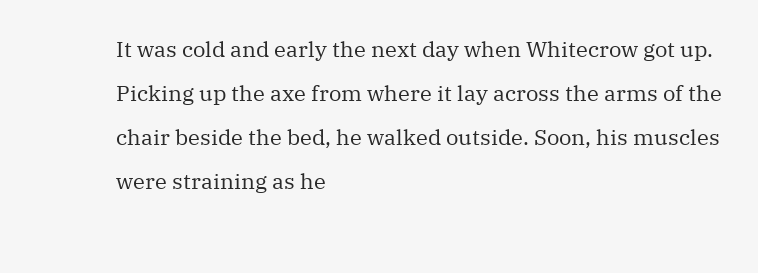It was cold and early the next day when Whitecrow got up. Picking up the axe from where it lay across the arms of the chair beside the bed, he walked outside. Soon, his muscles were straining as he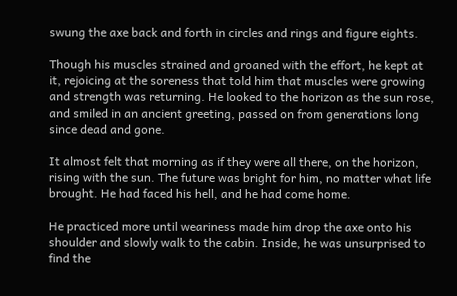swung the axe back and forth in circles and rings and figure eights.

Though his muscles strained and groaned with the effort, he kept at it, rejoicing at the soreness that told him that muscles were growing and strength was returning. He looked to the horizon as the sun rose, and smiled in an ancient greeting, passed on from generations long since dead and gone.

It almost felt that morning as if they were all there, on the horizon, rising with the sun. The future was bright for him, no matter what life brought. He had faced his hell, and he had come home.

He practiced more until weariness made him drop the axe onto his shoulder and slowly walk to the cabin. Inside, he was unsurprised to find the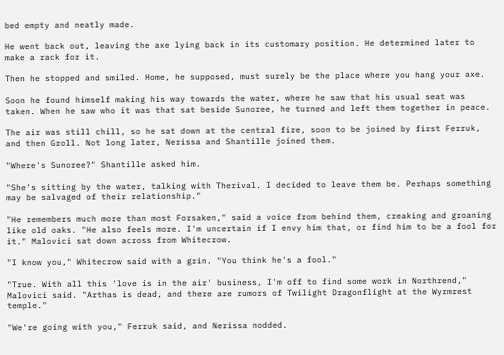bed empty and neatly made.

He went back out, leaving the axe lying back in its customary position. He determined later to make a rack for it.

Then he stopped and smiled. Home, he supposed, must surely be the place where you hang your axe.

Soon he found himself making his way towards the water, where he saw that his usual seat was taken. When he saw who it was that sat beside Sunoree, he turned and left them together in peace.

The air was still chill, so he sat down at the central fire, soon to be joined by first Ferruk, and then Groll. Not long later, Nerissa and Shantille joined them.

"Where's Sunoree?" Shantille asked him.

"She's sitting by the water, talking with Therival. I decided to leave them be. Perhaps something may be salvaged of their relationship."

"He remembers much more than most Forsaken," said a voice from behind them, creaking and groaning like old oaks. "He also feels more. I'm uncertain if I envy him that, or find him to be a fool for it." Malovici sat down across from Whitecrow.

"I know you," Whitecrow said with a grin. "You think he's a fool."

"True. With all this 'love is in the air' business, I'm off to find some work in Northrend," Malovici said. "Arthas is dead, and there are rumors of Twilight Dragonflight at the Wyrmrest temple."

"We're going with you," Ferruk said, and Nerissa nodded.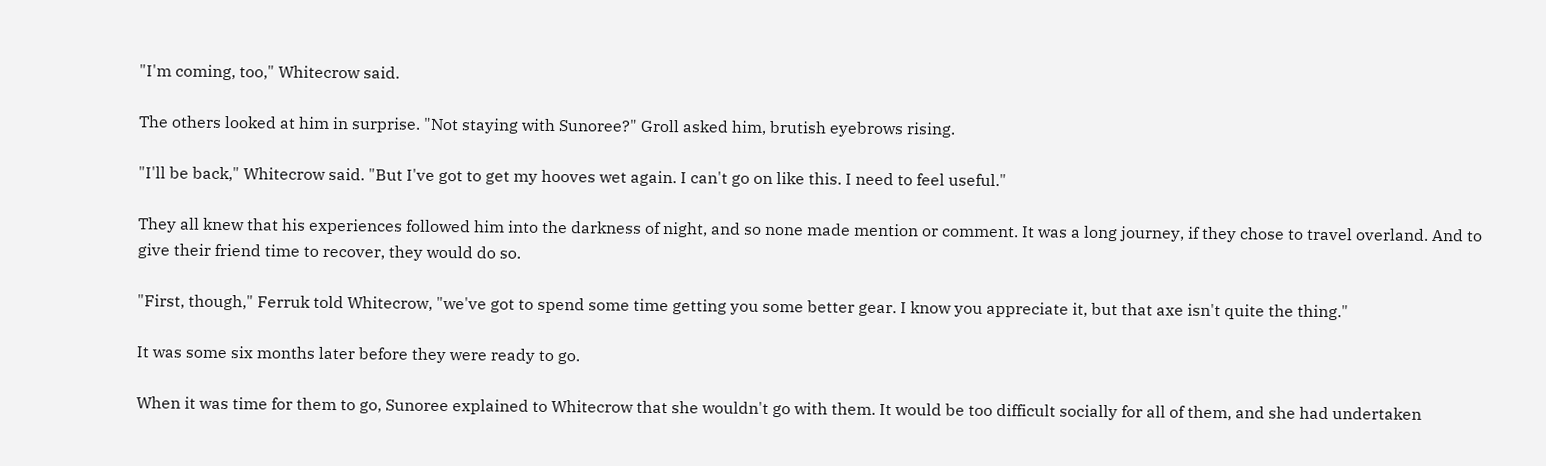"I'm coming, too," Whitecrow said.

The others looked at him in surprise. "Not staying with Sunoree?" Groll asked him, brutish eyebrows rising.

"I'll be back," Whitecrow said. "But I've got to get my hooves wet again. I can't go on like this. I need to feel useful."

They all knew that his experiences followed him into the darkness of night, and so none made mention or comment. It was a long journey, if they chose to travel overland. And to give their friend time to recover, they would do so.

"First, though," Ferruk told Whitecrow, "we've got to spend some time getting you some better gear. I know you appreciate it, but that axe isn't quite the thing."

It was some six months later before they were ready to go.

When it was time for them to go, Sunoree explained to Whitecrow that she wouldn't go with them. It would be too difficult socially for all of them, and she had undertaken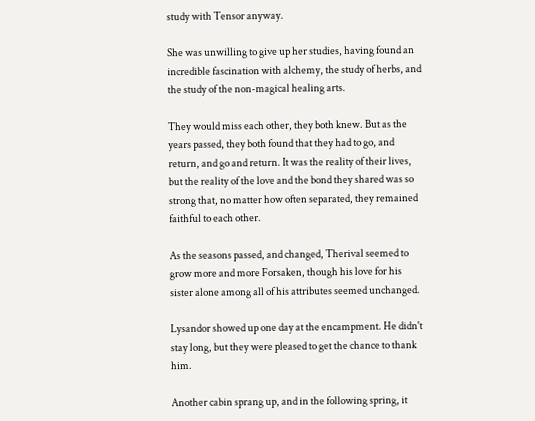study with Tensor anyway.

She was unwilling to give up her studies, having found an incredible fascination with alchemy, the study of herbs, and the study of the non-magical healing arts.

They would miss each other, they both knew. But as the years passed, they both found that they had to go, and return, and go and return. It was the reality of their lives, but the reality of the love and the bond they shared was so strong that, no matter how often separated, they remained faithful to each other.

As the seasons passed, and changed, Therival seemed to grow more and more Forsaken, though his love for his sister alone among all of his attributes seemed unchanged.

Lysandor showed up one day at the encampment. He didn't stay long, but they were pleased to get the chance to thank him.

Another cabin sprang up, and in the following spring, it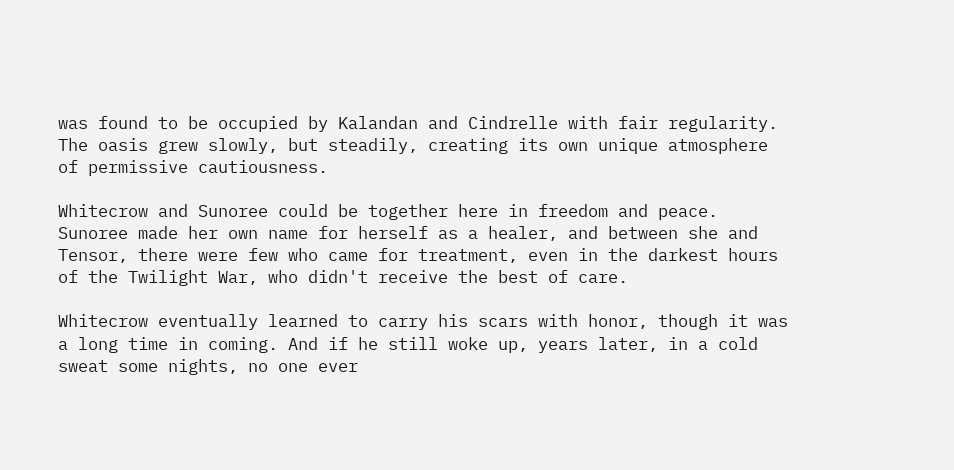was found to be occupied by Kalandan and Cindrelle with fair regularity. The oasis grew slowly, but steadily, creating its own unique atmosphere of permissive cautiousness.

Whitecrow and Sunoree could be together here in freedom and peace. Sunoree made her own name for herself as a healer, and between she and Tensor, there were few who came for treatment, even in the darkest hours of the Twilight War, who didn't receive the best of care.

Whitecrow eventually learned to carry his scars with honor, though it was a long time in coming. And if he still woke up, years later, in a cold sweat some nights, no one ever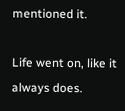mentioned it.

Life went on, like it always does.